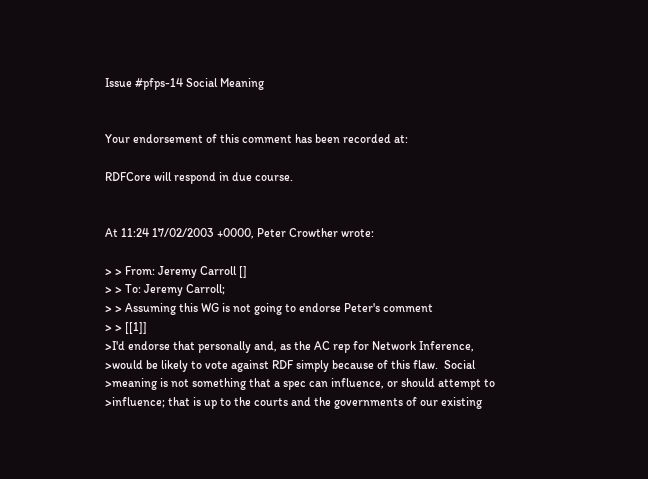Issue #pfps-14 Social Meaning


Your endorsement of this comment has been recorded at:

RDFCore will respond in due course.


At 11:24 17/02/2003 +0000, Peter Crowther wrote:

> > From: Jeremy Carroll []
> > To: Jeremy Carroll;
> > Assuming this WG is not going to endorse Peter's comment
> > [[1]]
>I'd endorse that personally and, as the AC rep for Network Inference,
>would be likely to vote against RDF simply because of this flaw.  Social
>meaning is not something that a spec can influence, or should attempt to
>influence; that is up to the courts and the governments of our existing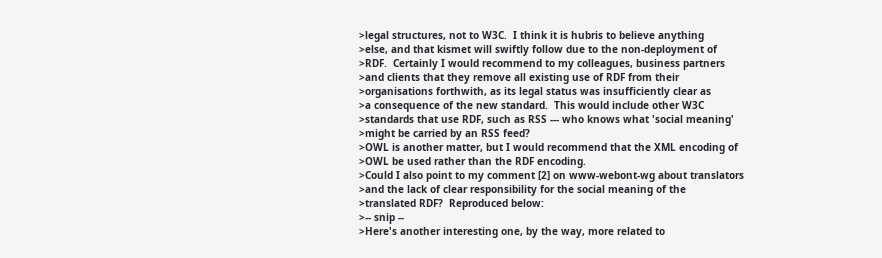>legal structures, not to W3C.  I think it is hubris to believe anything
>else, and that kismet will swiftly follow due to the non-deployment of
>RDF.  Certainly I would recommend to my colleagues, business partners
>and clients that they remove all existing use of RDF from their
>organisations forthwith, as its legal status was insufficiently clear as
>a consequence of the new standard.  This would include other W3C
>standards that use RDF, such as RSS --- who knows what 'social meaning'
>might be carried by an RSS feed?
>OWL is another matter, but I would recommend that the XML encoding of
>OWL be used rather than the RDF encoding.
>Could I also point to my comment [2] on www-webont-wg about translators
>and the lack of clear responsibility for the social meaning of the
>translated RDF?  Reproduced below:
>-- snip --
>Here's another interesting one, by the way, more related to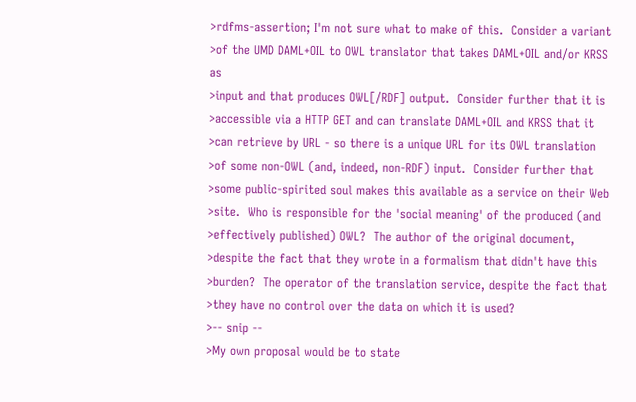>rdfms-assertion; I'm not sure what to make of this.  Consider a variant
>of the UMD DAML+OIL to OWL translator that takes DAML+OIL and/or KRSS as
>input and that produces OWL[/RDF] output.  Consider further that it is
>accessible via a HTTP GET and can translate DAML+OIL and KRSS that it
>can retrieve by URL - so there is a unique URL for its OWL translation
>of some non-OWL (and, indeed, non-RDF) input.  Consider further that
>some public-spirited soul makes this available as a service on their Web
>site.  Who is responsible for the 'social meaning' of the produced (and
>effectively published) OWL?  The author of the original document,
>despite the fact that they wrote in a formalism that didn't have this
>burden?  The operator of the translation service, despite the fact that
>they have no control over the data on which it is used?
>-- snip --
>My own proposal would be to state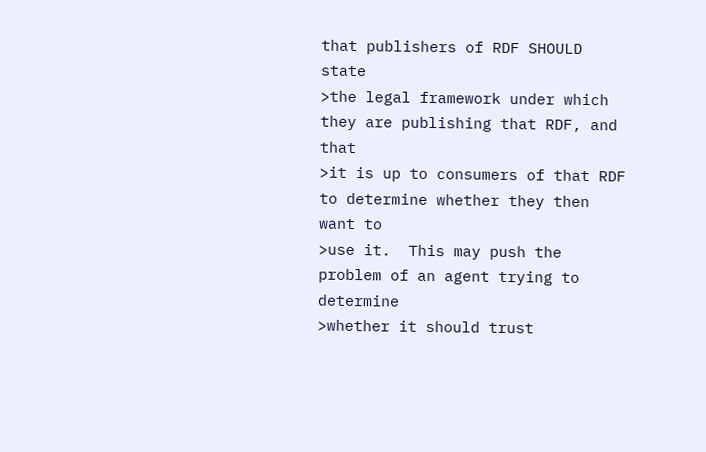that publishers of RDF SHOULD state
>the legal framework under which they are publishing that RDF, and that
>it is up to consumers of that RDF to determine whether they then want to
>use it.  This may push the problem of an agent trying to determine
>whether it should trust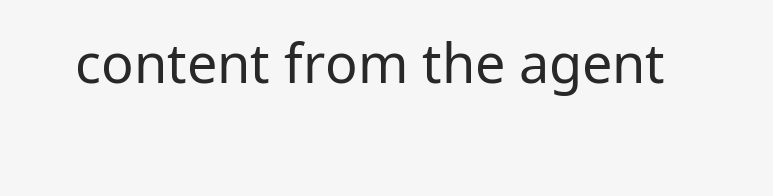content from the agent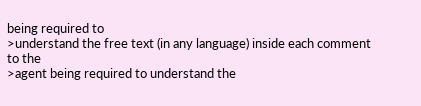being required to
>understand the free text (in any language) inside each comment to the
>agent being required to understand the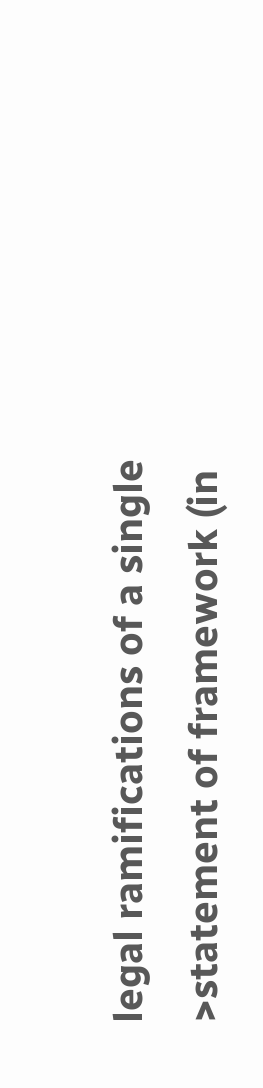legal ramifications of a single
>statement of framework (in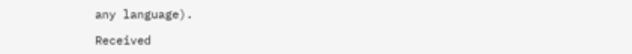any language).

Received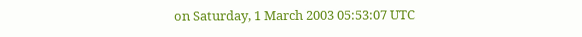on Saturday, 1 March 2003 05:53:07 UTC